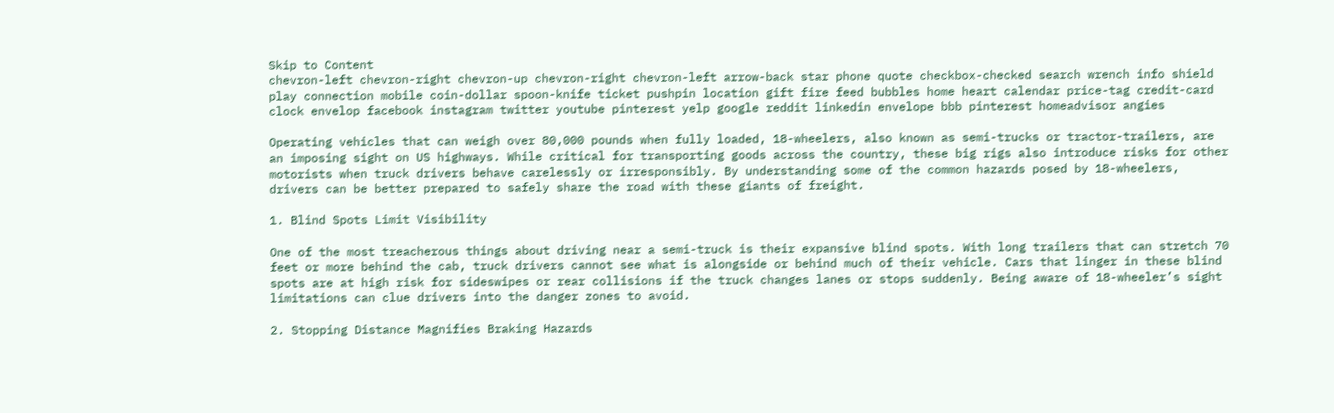Skip to Content
chevron-left chevron-right chevron-up chevron-right chevron-left arrow-back star phone quote checkbox-checked search wrench info shield play connection mobile coin-dollar spoon-knife ticket pushpin location gift fire feed bubbles home heart calendar price-tag credit-card clock envelop facebook instagram twitter youtube pinterest yelp google reddit linkedin envelope bbb pinterest homeadvisor angies

Operating vehicles that can weigh over 80,000 pounds when fully loaded, 18-wheelers, also known as semi-trucks or tractor-trailers, are an imposing sight on US highways. While critical for transporting goods across the country, these big rigs also introduce risks for other motorists when truck drivers behave carelessly or irresponsibly. By understanding some of the common hazards posed by 18-wheelers, drivers can be better prepared to safely share the road with these giants of freight.

1. Blind Spots Limit Visibility

One of the most treacherous things about driving near a semi-truck is their expansive blind spots. With long trailers that can stretch 70 feet or more behind the cab, truck drivers cannot see what is alongside or behind much of their vehicle. Cars that linger in these blind spots are at high risk for sideswipes or rear collisions if the truck changes lanes or stops suddenly. Being aware of 18-wheeler’s sight limitations can clue drivers into the danger zones to avoid.

2. Stopping Distance Magnifies Braking Hazards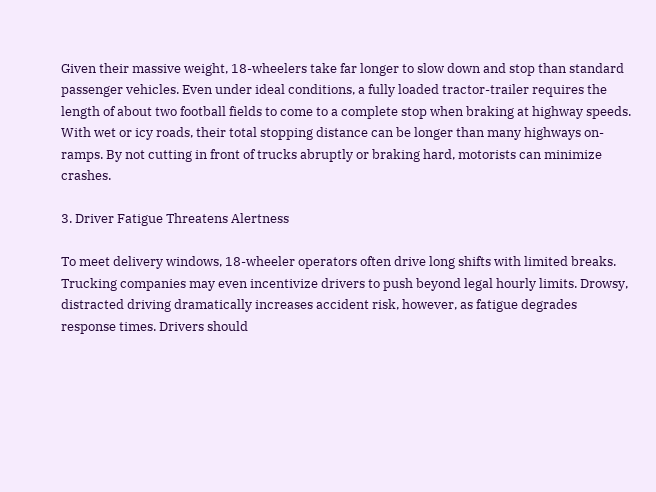Given their massive weight, 18-wheelers take far longer to slow down and stop than standard passenger vehicles. Even under ideal conditions, a fully loaded tractor-trailer requires the length of about two football fields to come to a complete stop when braking at highway speeds. With wet or icy roads, their total stopping distance can be longer than many highways on-ramps. By not cutting in front of trucks abruptly or braking hard, motorists can minimize crashes.

3. Driver Fatigue Threatens Alertness

To meet delivery windows, 18-wheeler operators often drive long shifts with limited breaks. Trucking companies may even incentivize drivers to push beyond legal hourly limits. Drowsy, distracted driving dramatically increases accident risk, however, as fatigue degrades response times. Drivers should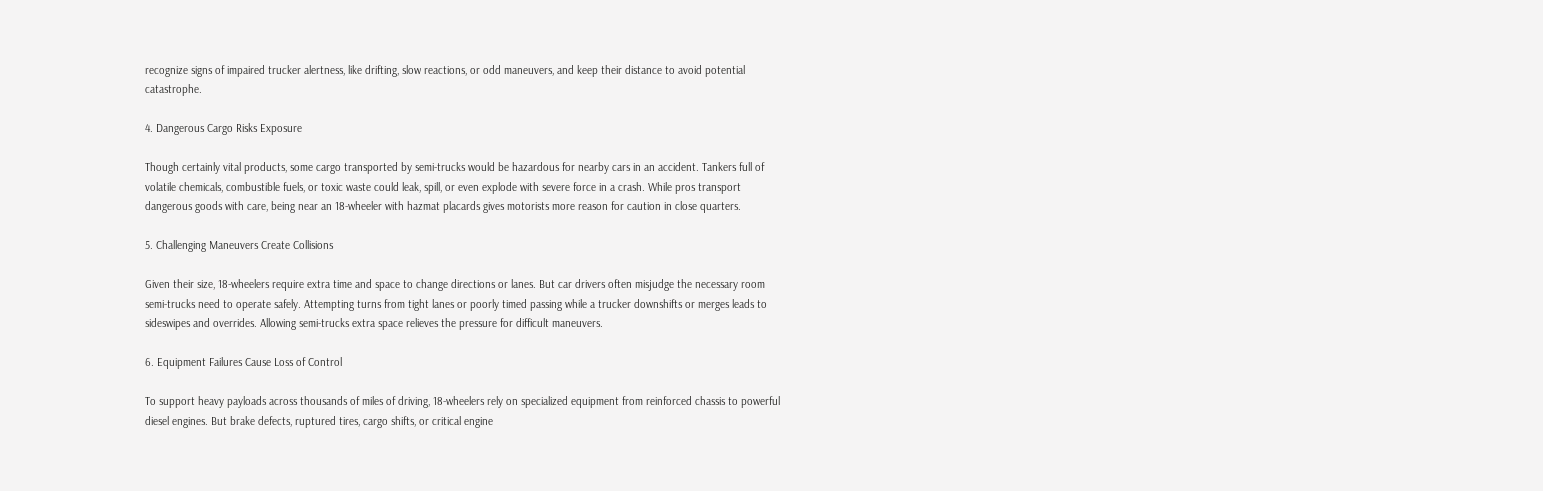recognize signs of impaired trucker alertness, like drifting, slow reactions, or odd maneuvers, and keep their distance to avoid potential catastrophe.

4. Dangerous Cargo Risks Exposure

Though certainly vital products, some cargo transported by semi-trucks would be hazardous for nearby cars in an accident. Tankers full of volatile chemicals, combustible fuels, or toxic waste could leak, spill, or even explode with severe force in a crash. While pros transport dangerous goods with care, being near an 18-wheeler with hazmat placards gives motorists more reason for caution in close quarters.

5. Challenging Maneuvers Create Collisions

Given their size, 18-wheelers require extra time and space to change directions or lanes. But car drivers often misjudge the necessary room semi-trucks need to operate safely. Attempting turns from tight lanes or poorly timed passing while a trucker downshifts or merges leads to sideswipes and overrides. Allowing semi-trucks extra space relieves the pressure for difficult maneuvers.

6. Equipment Failures Cause Loss of Control

To support heavy payloads across thousands of miles of driving, 18-wheelers rely on specialized equipment from reinforced chassis to powerful diesel engines. But brake defects, ruptured tires, cargo shifts, or critical engine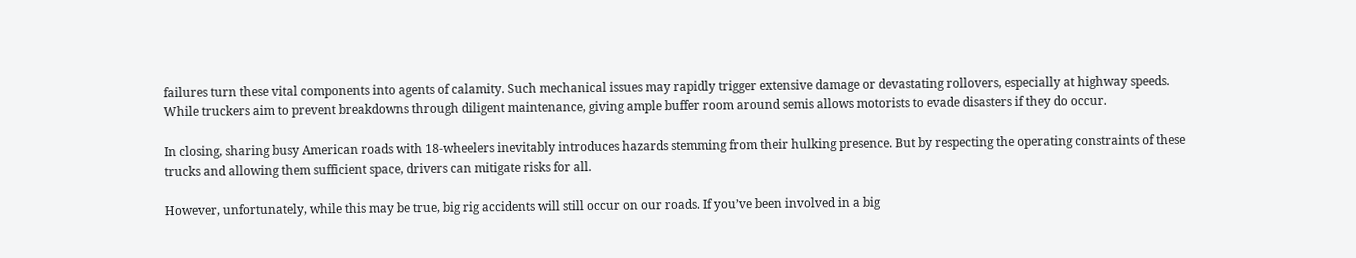failures turn these vital components into agents of calamity. Such mechanical issues may rapidly trigger extensive damage or devastating rollovers, especially at highway speeds. While truckers aim to prevent breakdowns through diligent maintenance, giving ample buffer room around semis allows motorists to evade disasters if they do occur.

In closing, sharing busy American roads with 18-wheelers inevitably introduces hazards stemming from their hulking presence. But by respecting the operating constraints of these trucks and allowing them sufficient space, drivers can mitigate risks for all.

However, unfortunately, while this may be true, big rig accidents will still occur on our roads. If you’ve been involved in a big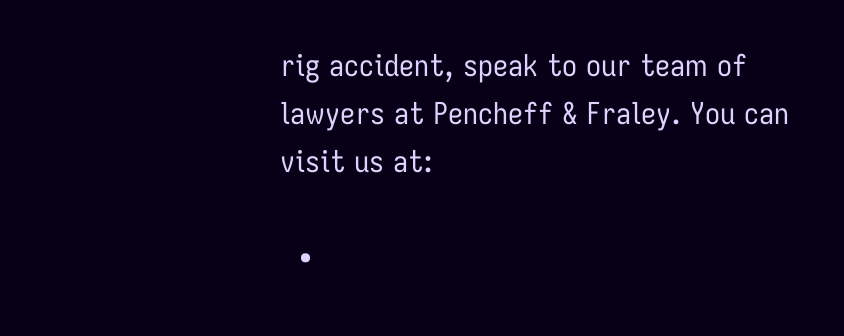rig accident, speak to our team of lawyers at Pencheff & Fraley. You can visit us at:

  •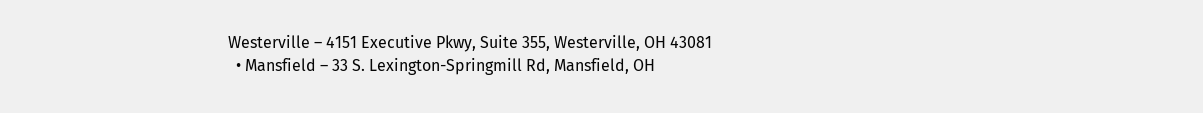Westerville – 4151 Executive Pkwy, Suite 355, Westerville, OH 43081
  • Mansfield – 33 S. Lexington-Springmill Rd, Mansfield, OH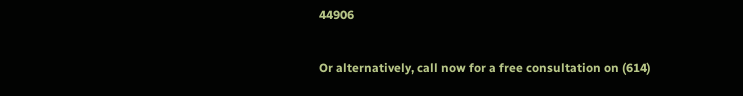44906

Or alternatively, call now for a free consultation on (614)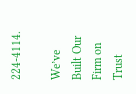224-4114.

We’ve Built Our Firm on Trust